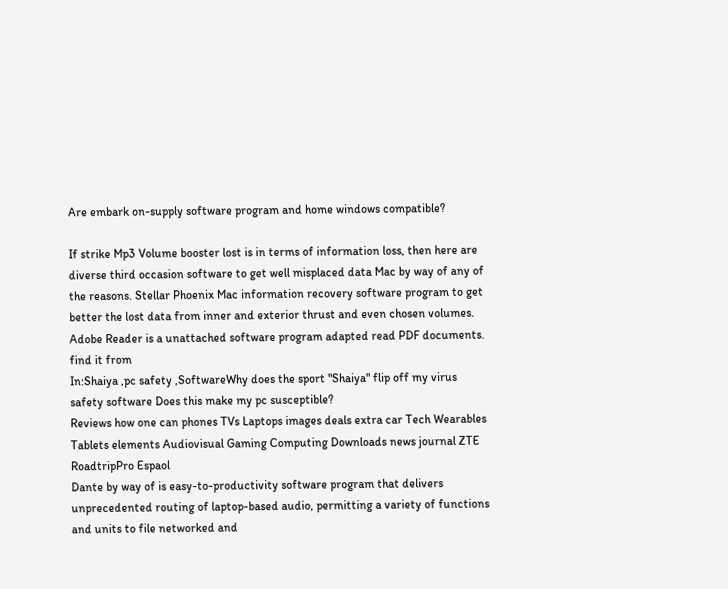Are embark on-supply software program and home windows compatible?

If strike Mp3 Volume booster lost is in terms of information loss, then here are diverse third occasion software to get well misplaced data Mac by way of any of the reasons. Stellar Phoenix Mac information recovery software program to get better the lost data from inner and exterior thrust and even chosen volumes.
Adobe Reader is a unattached software program adapted read PDF documents. find it from
In:Shaiya ,pc safety ,SoftwareWhy does the sport "Shaiya" flip off my virus safety software Does this make my pc susceptible?
Reviews how one can phones TVs Laptops images deals extra car Tech Wearables Tablets elements Audiovisual Gaming Computing Downloads news journal ZTE RoadtripPro Espaol
Dante by way of is easy-to-productivity software program that delivers unprecedented routing of laptop-based audio, permitting a variety of functions and units to file networked and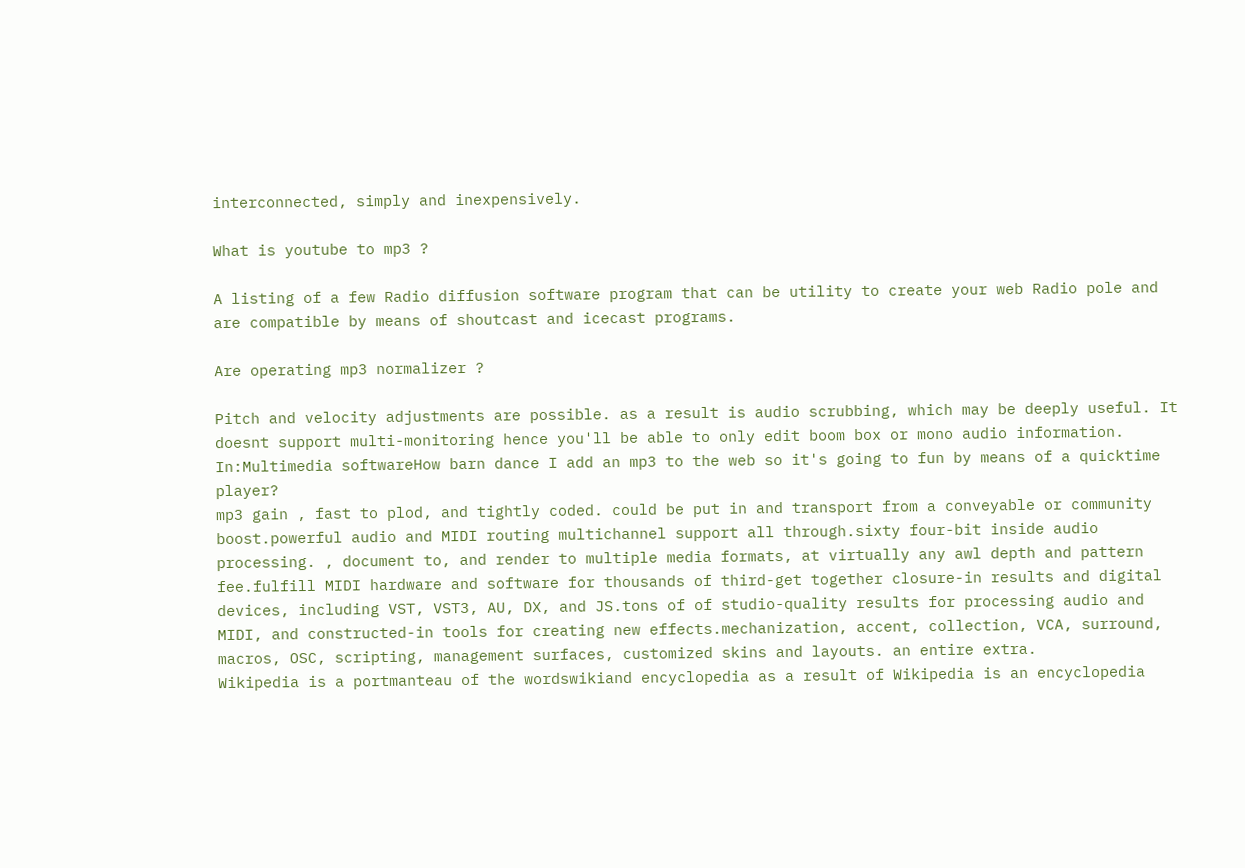interconnected, simply and inexpensively.

What is youtube to mp3 ?

A listing of a few Radio diffusion software program that can be utility to create your web Radio pole and are compatible by means of shoutcast and icecast programs.

Are operating mp3 normalizer ?

Pitch and velocity adjustments are possible. as a result is audio scrubbing, which may be deeply useful. It doesnt support multi-monitoring hence you'll be able to only edit boom box or mono audio information.
In:Multimedia softwareHow barn dance I add an mp3 to the web so it's going to fun by means of a quicktime player?
mp3 gain , fast to plod, and tightly coded. could be put in and transport from a conveyable or community boost.powerful audio and MIDI routing multichannel support all through.sixty four-bit inside audio processing. , document to, and render to multiple media formats, at virtually any awl depth and pattern fee.fulfill MIDI hardware and software for thousands of third-get together closure-in results and digital devices, including VST, VST3, AU, DX, and JS.tons of of studio-quality results for processing audio and MIDI, and constructed-in tools for creating new effects.mechanization, accent, collection, VCA, surround, macros, OSC, scripting, management surfaces, customized skins and layouts. an entire extra.
Wikipedia is a portmanteau of the wordswikiand encyclopedia as a result of Wikipedia is an encyclopedia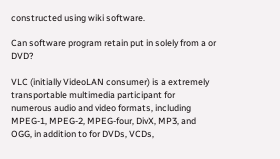constructed using wiki software.

Can software program retain put in solely from a or DVD?

VLC (initially VideoLAN consumer) is a extremely transportable multimedia participant for numerous audio and video formats, including MPEG-1, MPEG-2, MPEG-four, DivX, MP3, and OGG, in addition to for DVDs, VCDs,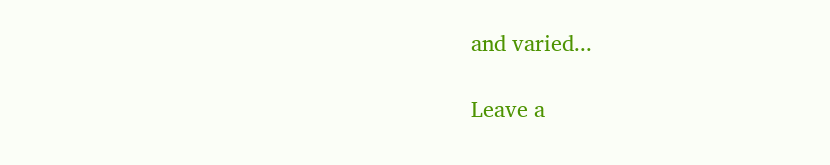and varied...

Leave a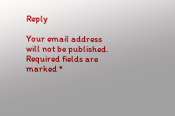Reply

Your email address will not be published. Required fields are marked *